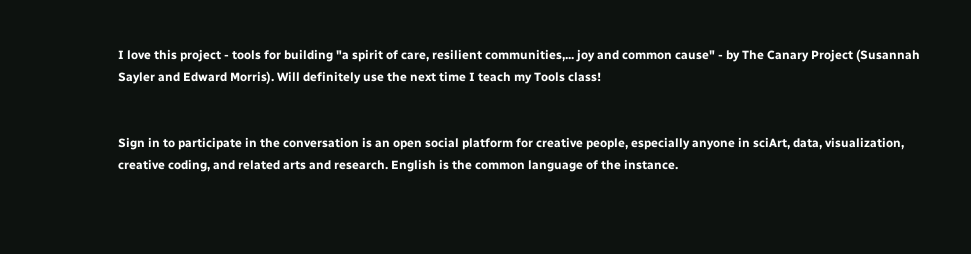I love this project - tools for building "a spirit of care, resilient communities,... joy and common cause" - by The Canary Project (Susannah Sayler and Edward Morris). Will definitely use the next time I teach my Tools class!


Sign in to participate in the conversation is an open social platform for creative people, especially anyone in sciArt, data, visualization, creative coding, and related arts and research. English is the common language of the instance.